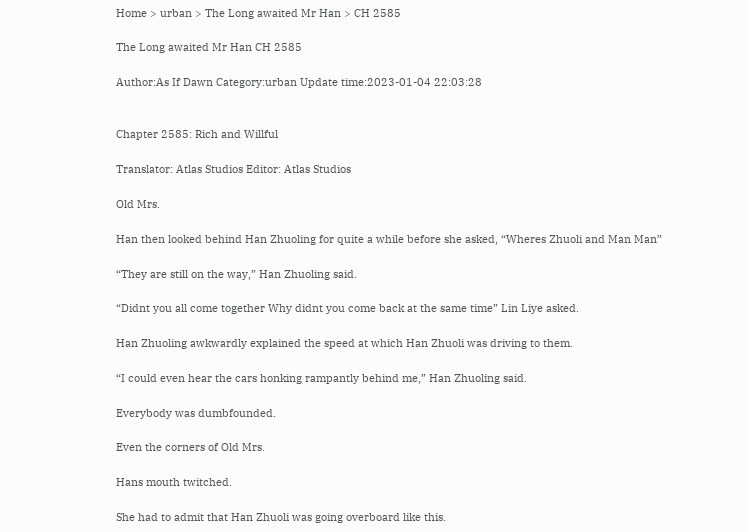Home > urban > The Long awaited Mr Han > CH 2585

The Long awaited Mr Han CH 2585

Author:As If Dawn Category:urban Update time:2023-01-04 22:03:28


Chapter 2585: Rich and Willful

Translator: Atlas Studios Editor: Atlas Studios

Old Mrs.

Han then looked behind Han Zhuoling for quite a while before she asked, “Wheres Zhuoli and Man Man”

“They are still on the way,” Han Zhuoling said.

“Didnt you all come together Why didnt you come back at the same time” Lin Liye asked.

Han Zhuoling awkwardly explained the speed at which Han Zhuoli was driving to them.

“I could even hear the cars honking rampantly behind me,” Han Zhuoling said.

Everybody was dumbfounded.

Even the corners of Old Mrs.

Hans mouth twitched.

She had to admit that Han Zhuoli was going overboard like this.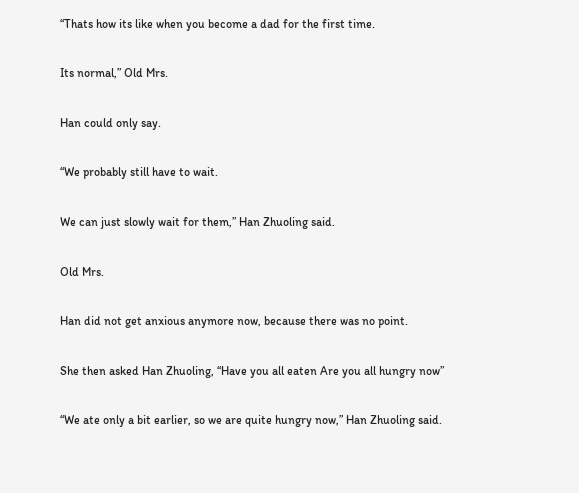“Thats how its like when you become a dad for the first time.

Its normal,” Old Mrs.

Han could only say.

“We probably still have to wait.

We can just slowly wait for them,” Han Zhuoling said.

Old Mrs.

Han did not get anxious anymore now, because there was no point.

She then asked Han Zhuoling, “Have you all eaten Are you all hungry now”

“We ate only a bit earlier, so we are quite hungry now,” Han Zhuoling said.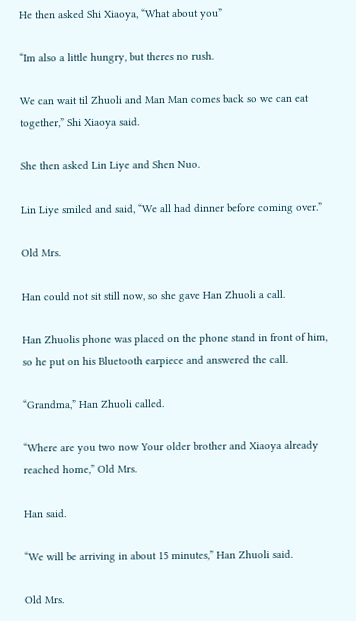He then asked Shi Xiaoya, “What about you”

“Im also a little hungry, but theres no rush.

We can wait til Zhuoli and Man Man comes back so we can eat together,” Shi Xiaoya said.

She then asked Lin Liye and Shen Nuo.

Lin Liye smiled and said, “We all had dinner before coming over.”

Old Mrs.

Han could not sit still now, so she gave Han Zhuoli a call.

Han Zhuolis phone was placed on the phone stand in front of him, so he put on his Bluetooth earpiece and answered the call.

“Grandma,” Han Zhuoli called.

“Where are you two now Your older brother and Xiaoya already reached home,” Old Mrs.

Han said.

“We will be arriving in about 15 minutes,” Han Zhuoli said.

Old Mrs.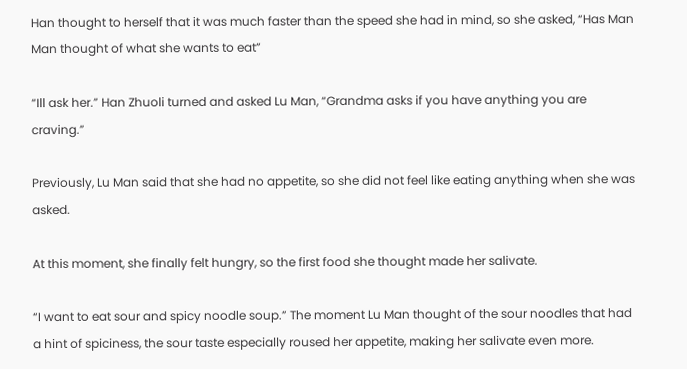Han thought to herself that it was much faster than the speed she had in mind, so she asked, “Has Man Man thought of what she wants to eat”

“Ill ask her.” Han Zhuoli turned and asked Lu Man, “Grandma asks if you have anything you are craving.”

Previously, Lu Man said that she had no appetite, so she did not feel like eating anything when she was asked.

At this moment, she finally felt hungry, so the first food she thought made her salivate.

“I want to eat sour and spicy noodle soup.” The moment Lu Man thought of the sour noodles that had a hint of spiciness, the sour taste especially roused her appetite, making her salivate even more.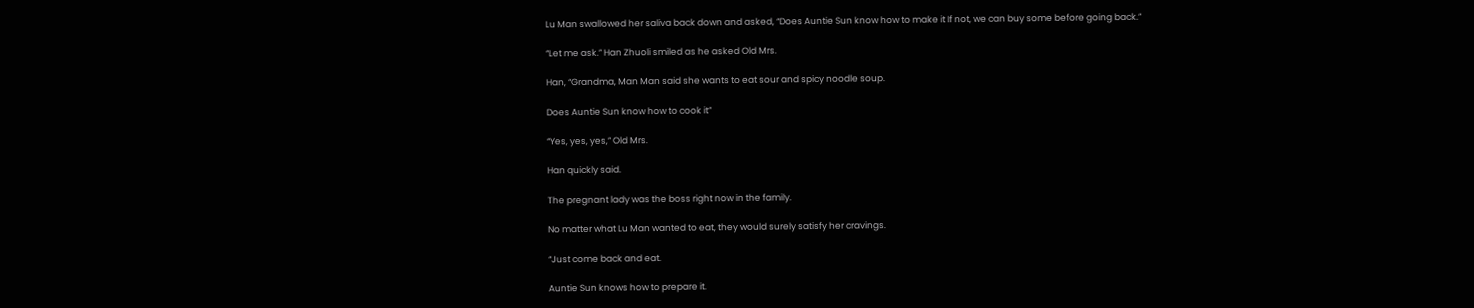Lu Man swallowed her saliva back down and asked, “Does Auntie Sun know how to make it If not, we can buy some before going back.”

“Let me ask.” Han Zhuoli smiled as he asked Old Mrs.

Han, “Grandma, Man Man said she wants to eat sour and spicy noodle soup.

Does Auntie Sun know how to cook it”

“Yes, yes, yes,” Old Mrs.

Han quickly said.

The pregnant lady was the boss right now in the family.

No matter what Lu Man wanted to eat, they would surely satisfy her cravings.

“Just come back and eat.

Auntie Sun knows how to prepare it.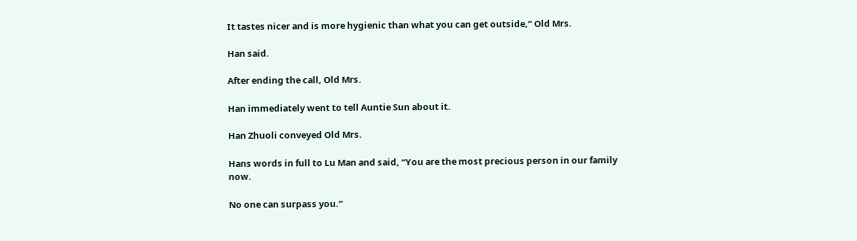It tastes nicer and is more hygienic than what you can get outside,” Old Mrs.

Han said.

After ending the call, Old Mrs.

Han immediately went to tell Auntie Sun about it.

Han Zhuoli conveyed Old Mrs.

Hans words in full to Lu Man and said, “You are the most precious person in our family now.

No one can surpass you.”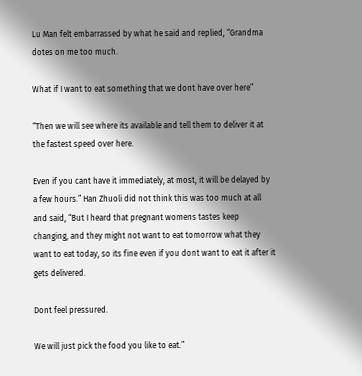Lu Man felt embarrassed by what he said and replied, “Grandma dotes on me too much.

What if I want to eat something that we dont have over here”

“Then we will see where its available and tell them to deliver it at the fastest speed over here.

Even if you cant have it immediately, at most, it will be delayed by a few hours.” Han Zhuoli did not think this was too much at all and said, “But I heard that pregnant womens tastes keep changing, and they might not want to eat tomorrow what they want to eat today, so its fine even if you dont want to eat it after it gets delivered.

Dont feel pressured.

We will just pick the food you like to eat.”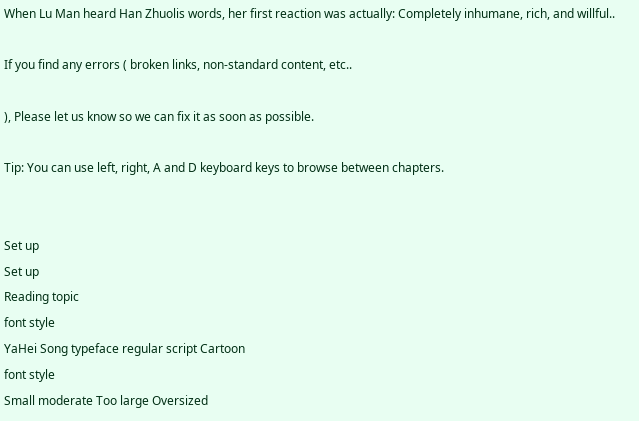When Lu Man heard Han Zhuolis words, her first reaction was actually: Completely inhumane, rich, and willful..

If you find any errors ( broken links, non-standard content, etc..

), Please let us know so we can fix it as soon as possible.

Tip: You can use left, right, A and D keyboard keys to browse between chapters.


Set up
Set up
Reading topic
font style
YaHei Song typeface regular script Cartoon
font style
Small moderate Too large Oversized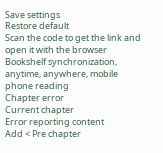Save settings
Restore default
Scan the code to get the link and open it with the browser
Bookshelf synchronization, anytime, anywhere, mobile phone reading
Chapter error
Current chapter
Error reporting content
Add < Pre chapter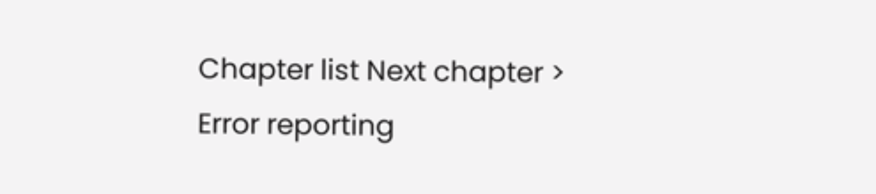Chapter list Next chapter > Error reporting